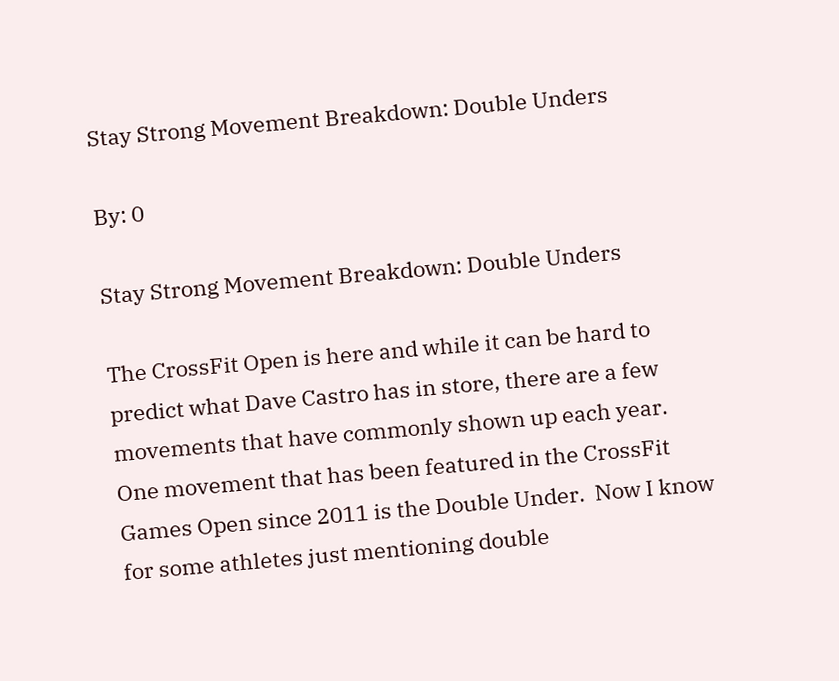Stay Strong Movement Breakdown: Double Unders

By: 0

Stay Strong Movement Breakdown: Double Unders

The CrossFit Open is here and while it can be hard to predict what Dave Castro has in store, there are a few movements that have commonly shown up each year.  One movement that has been featured in the CrossFit Games Open since 2011 is the Double Under.  Now I know for some athletes just mentioning double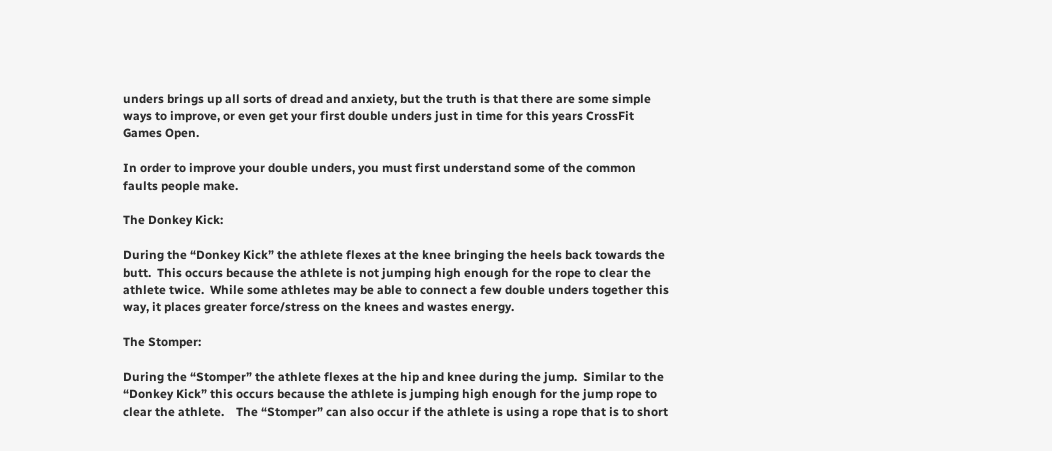unders brings up all sorts of dread and anxiety, but the truth is that there are some simple ways to improve, or even get your first double unders just in time for this years CrossFit Games Open.

In order to improve your double unders, you must first understand some of the common faults people make.

The Donkey Kick:

During the “Donkey Kick” the athlete flexes at the knee bringing the heels back towards the butt.  This occurs because the athlete is not jumping high enough for the rope to clear the athlete twice.  While some athletes may be able to connect a few double unders together this way, it places greater force/stress on the knees and wastes energy.

The Stomper:

During the “Stomper” the athlete flexes at the hip and knee during the jump.  Similar to the “Donkey Kick” this occurs because the athlete is jumping high enough for the jump rope to clear the athlete.    The “Stomper” can also occur if the athlete is using a rope that is to short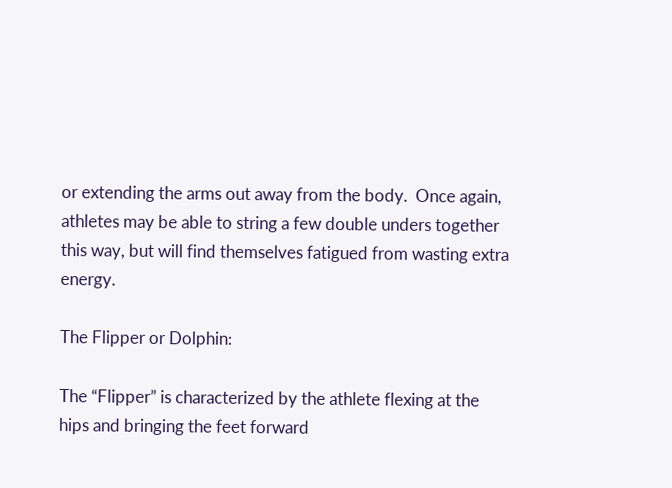or extending the arms out away from the body.  Once again, athletes may be able to string a few double unders together this way, but will find themselves fatigued from wasting extra energy.

The Flipper or Dolphin:

The “Flipper” is characterized by the athlete flexing at the hips and bringing the feet forward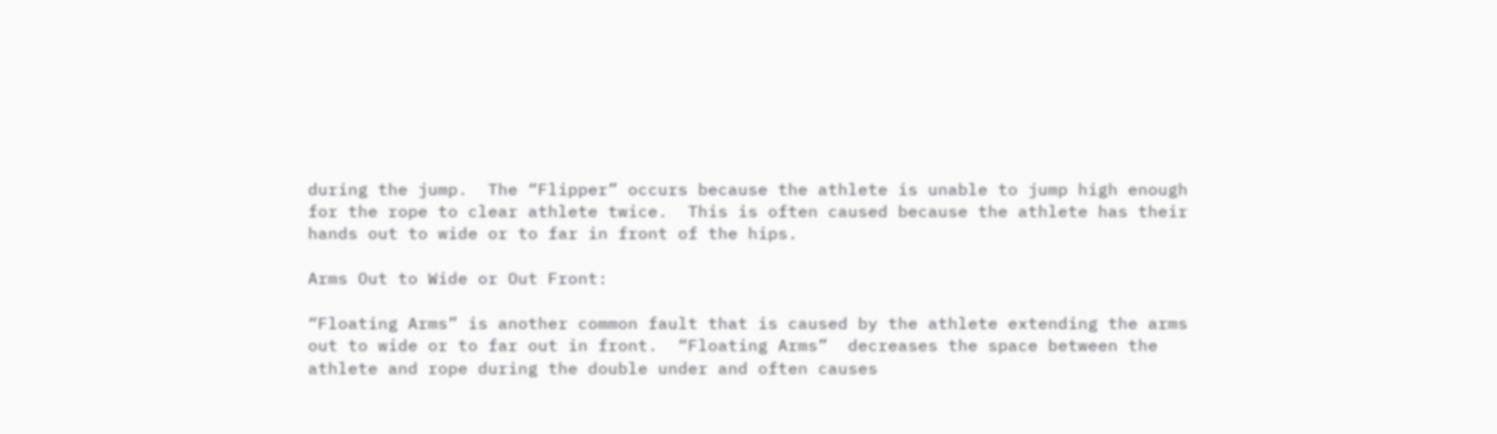during the jump.  The “Flipper” occurs because the athlete is unable to jump high enough for the rope to clear athlete twice.  This is often caused because the athlete has their hands out to wide or to far in front of the hips.

Arms Out to Wide or Out Front:

“Floating Arms” is another common fault that is caused by the athlete extending the arms out to wide or to far out in front.  “Floating Arms”  decreases the space between the athlete and rope during the double under and often causes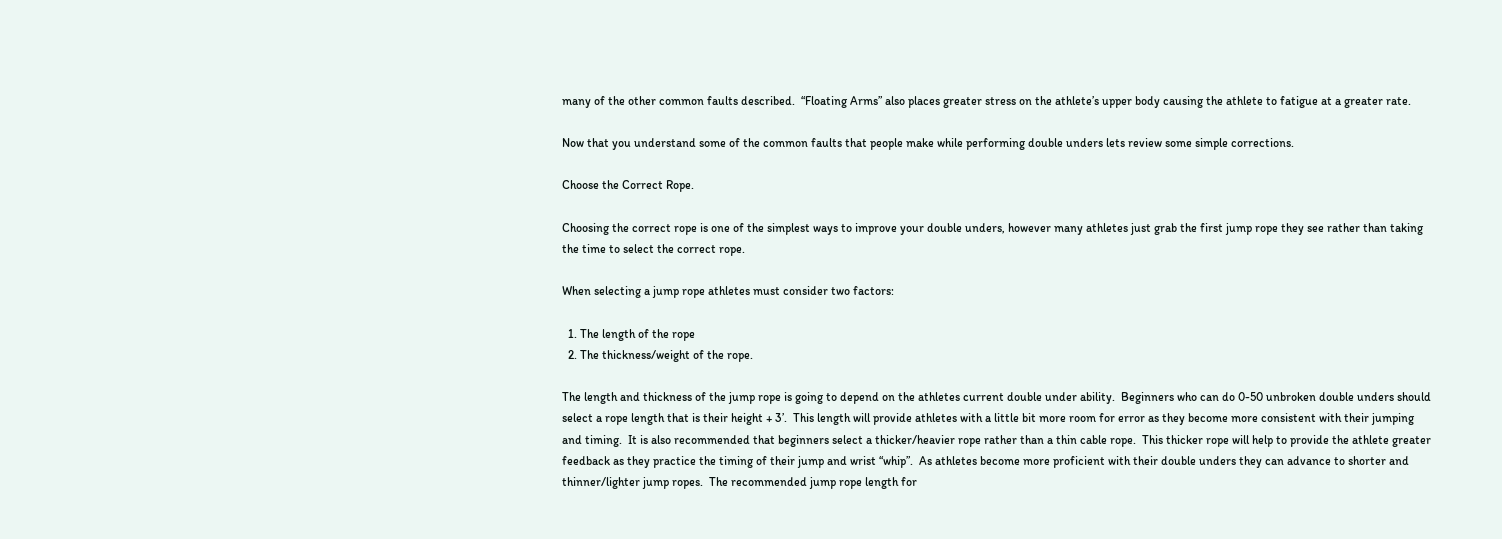many of the other common faults described.  “Floating Arms” also places greater stress on the athlete’s upper body causing the athlete to fatigue at a greater rate.

Now that you understand some of the common faults that people make while performing double unders lets review some simple corrections.

Choose the Correct Rope.

Choosing the correct rope is one of the simplest ways to improve your double unders, however many athletes just grab the first jump rope they see rather than taking the time to select the correct rope.

When selecting a jump rope athletes must consider two factors:

  1. The length of the rope
  2. The thickness/weight of the rope.

The length and thickness of the jump rope is going to depend on the athletes current double under ability.  Beginners who can do 0-50 unbroken double unders should select a rope length that is their height + 3’.  This length will provide athletes with a little bit more room for error as they become more consistent with their jumping and timing.  It is also recommended that beginners select a thicker/heavier rope rather than a thin cable rope.  This thicker rope will help to provide the athlete greater feedback as they practice the timing of their jump and wrist “whip”.  As athletes become more proficient with their double unders they can advance to shorter and thinner/lighter jump ropes.  The recommended jump rope length for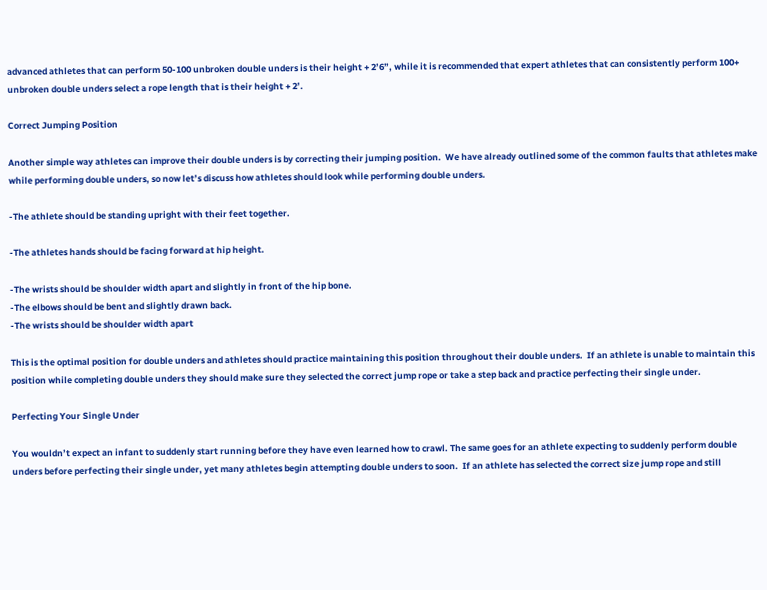advanced athletes that can perform 50-100 unbroken double unders is their height + 2’6”, while it is recommended that expert athletes that can consistently perform 100+ unbroken double unders select a rope length that is their height + 2’.

Correct Jumping Position

Another simple way athletes can improve their double unders is by correcting their jumping position.  We have already outlined some of the common faults that athletes make while performing double unders, so now let’s discuss how athletes should look while performing double unders.

-The athlete should be standing upright with their feet together.

-The athletes hands should be facing forward at hip height.

-The wrists should be shoulder width apart and slightly in front of the hip bone.
-The elbows should be bent and slightly drawn back.
-The wrists should be shoulder width apart

This is the optimal position for double unders and athletes should practice maintaining this position throughout their double unders.  If an athlete is unable to maintain this position while completing double unders they should make sure they selected the correct jump rope or take a step back and practice perfecting their single under.

Perfecting Your Single Under

You wouldn’t expect an infant to suddenly start running before they have even learned how to crawl. The same goes for an athlete expecting to suddenly perform double unders before perfecting their single under, yet many athletes begin attempting double unders to soon.  If an athlete has selected the correct size jump rope and still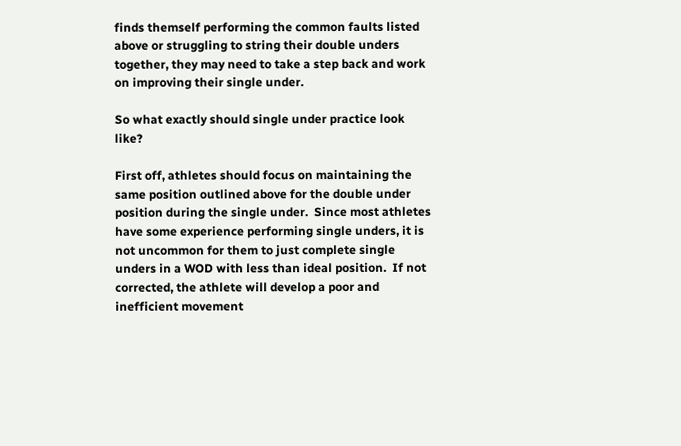finds themself performing the common faults listed above or struggling to string their double unders together, they may need to take a step back and work on improving their single under.

So what exactly should single under practice look like?

First off, athletes should focus on maintaining the same position outlined above for the double under position during the single under.  Since most athletes have some experience performing single unders, it is not uncommon for them to just complete single unders in a WOD with less than ideal position.  If not corrected, the athlete will develop a poor and inefficient movement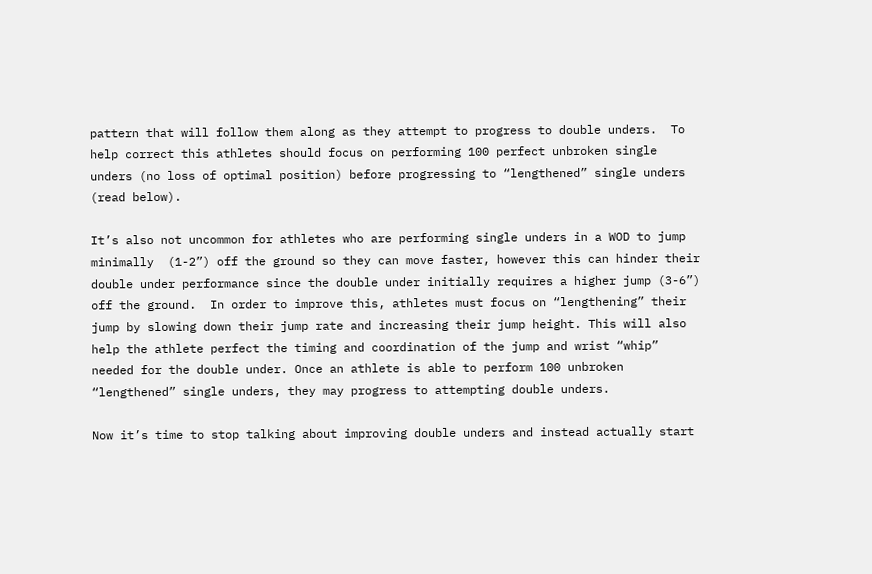pattern that will follow them along as they attempt to progress to double unders.  To help correct this athletes should focus on performing 100 perfect unbroken single unders (no loss of optimal position) before progressing to “lengthened” single unders (read below).

It’s also not uncommon for athletes who are performing single unders in a WOD to jump minimally  (1-2”) off the ground so they can move faster, however this can hinder their double under performance since the double under initially requires a higher jump (3-6”) off the ground.  In order to improve this, athletes must focus on “lengthening” their jump by slowing down their jump rate and increasing their jump height. This will also help the athlete perfect the timing and coordination of the jump and wrist “whip” needed for the double under. Once an athlete is able to perform 100 unbroken “lengthened” single unders, they may progress to attempting double unders.

Now it’s time to stop talking about improving double unders and instead actually start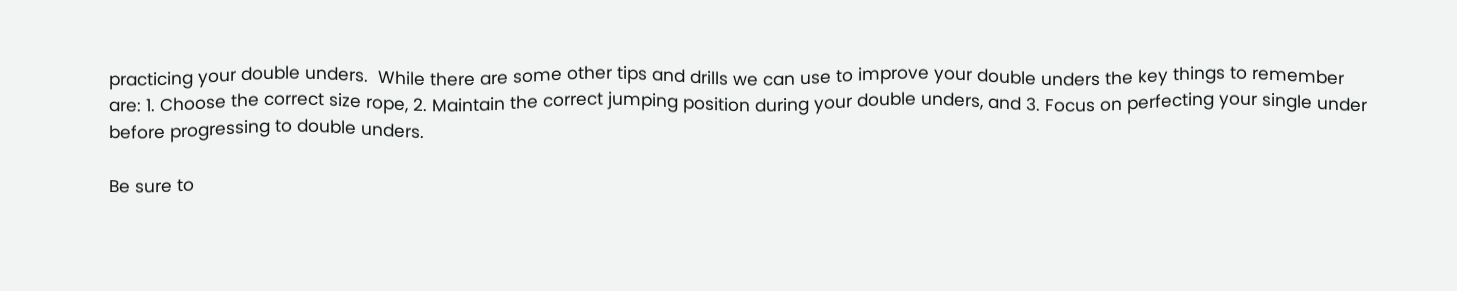practicing your double unders.  While there are some other tips and drills we can use to improve your double unders the key things to remember are: 1. Choose the correct size rope, 2. Maintain the correct jumping position during your double unders, and 3. Focus on perfecting your single under before progressing to double unders.

Be sure to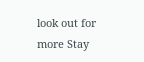look out for more Stay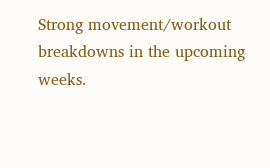Strong movement/workout breakdowns in the upcoming weeks.